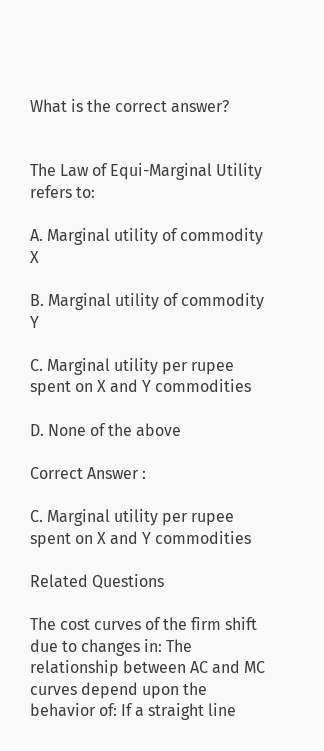What is the correct answer?


The Law of Equi-Marginal Utility refers to:

A. Marginal utility of commodity X

B. Marginal utility of commodity Y

C. Marginal utility per rupee spent on X and Y commodities

D. None of the above

Correct Answer :

C. Marginal utility per rupee spent on X and Y commodities

Related Questions

The cost curves of the firm shift due to changes in: The relationship between AC and MC curves depend upon the behavior of: If a straight line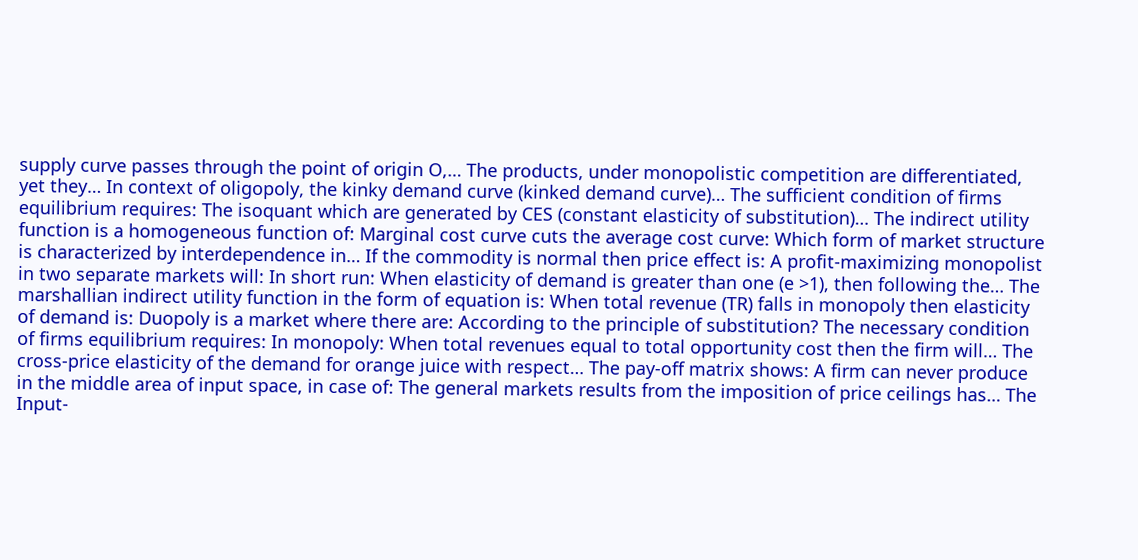supply curve passes through the point of origin O,… The products, under monopolistic competition are differentiated, yet they… In context of oligopoly, the kinky demand curve (kinked demand curve)… The sufficient condition of firms equilibrium requires: The isoquant which are generated by CES (constant elasticity of substitution)… The indirect utility function is a homogeneous function of: Marginal cost curve cuts the average cost curve: Which form of market structure is characterized by interdependence in… If the commodity is normal then price effect is: A profit-maximizing monopolist in two separate markets will: In short run: When elasticity of demand is greater than one (e >1), then following the… The marshallian indirect utility function in the form of equation is: When total revenue (TR) falls in monopoly then elasticity of demand is: Duopoly is a market where there are: According to the principle of substitution? The necessary condition of firms equilibrium requires: In monopoly: When total revenues equal to total opportunity cost then the firm will… The cross-price elasticity of the demand for orange juice with respect… The pay-off matrix shows: A firm can never produce in the middle area of input space, in case of: The general markets results from the imposition of price ceilings has… The Input-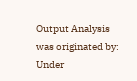Output Analysis was originated by: Under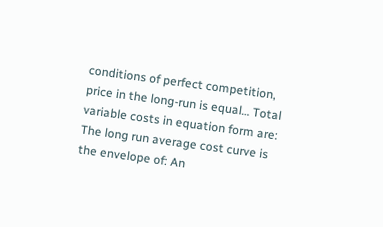conditions of perfect competition, price in the long-run is equal… Total variable costs in equation form are: The long run average cost curve is the envelope of: An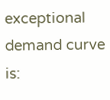exceptional demand curve is: